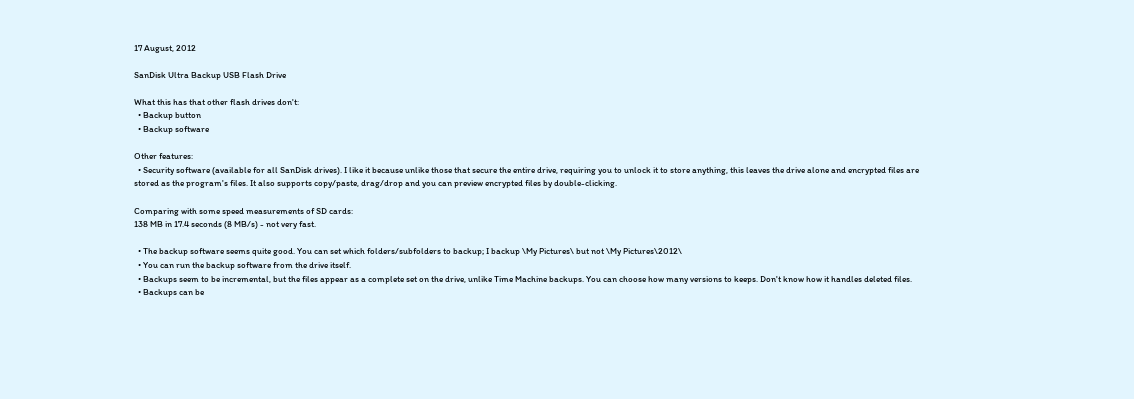17 August, 2012

SanDisk Ultra Backup USB Flash Drive

What this has that other flash drives don't:
  • Backup button
  • Backup software

Other features:
  • Security software (available for all SanDisk drives). I like it because unlike those that secure the entire drive, requiring you to unlock it to store anything, this leaves the drive alone and encrypted files are stored as the program's files. It also supports copy/paste, drag/drop and you can preview encrypted files by double-clicking.

Comparing with some speed measurements of SD cards:
138 MB in 17.4 seconds (8 MB/s) - not very fast.

  • The backup software seems quite good. You can set which folders/subfolders to backup; I backup \My Pictures\ but not \My Pictures\2012\
  • You can run the backup software from the drive itself.
  • Backups seem to be incremental, but the files appear as a complete set on the drive, unlike Time Machine backups. You can choose how many versions to keeps. Don't know how it handles deleted files.
  • Backups can be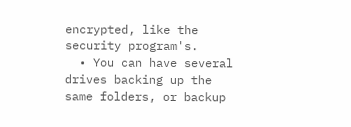encrypted, like the security program's.
  • You can have several drives backing up the same folders, or backup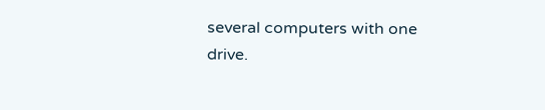several computers with one drive.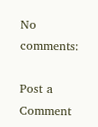No comments:

Post a Comment